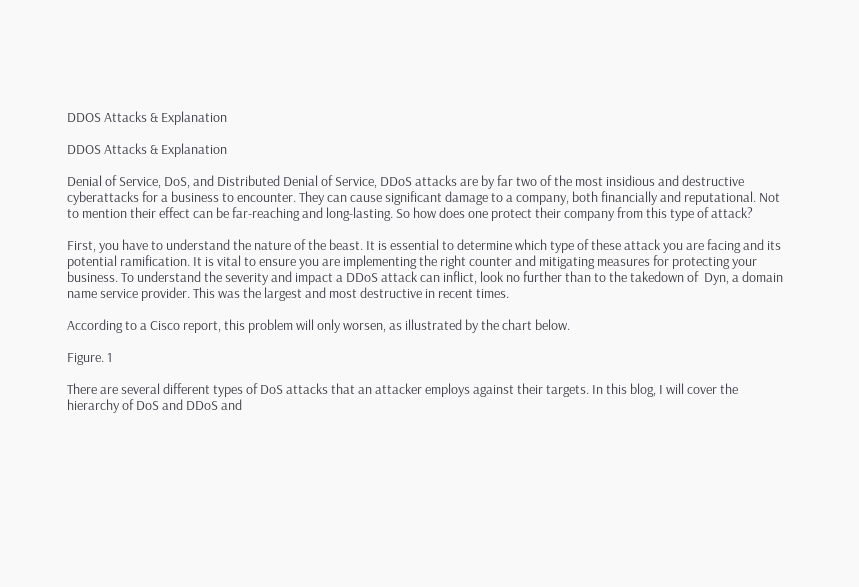DDOS Attacks & Explanation

DDOS Attacks & Explanation

Denial of Service, DoS, and Distributed Denial of Service, DDoS attacks are by far two of the most insidious and destructive cyberattacks for a business to encounter. They can cause significant damage to a company, both financially and reputational. Not to mention their effect can be far-reaching and long-lasting. So how does one protect their company from this type of attack?

First, you have to understand the nature of the beast. It is essential to determine which type of these attack you are facing and its potential ramification. It is vital to ensure you are implementing the right counter and mitigating measures for protecting your business. To understand the severity and impact a DDoS attack can inflict, look no further than to the takedown of  Dyn, a domain name service provider. This was the largest and most destructive in recent times.

According to a Cisco report, this problem will only worsen, as illustrated by the chart below.

Figure. 1

There are several different types of DoS attacks that an attacker employs against their targets. In this blog, I will cover the hierarchy of DoS and DDoS and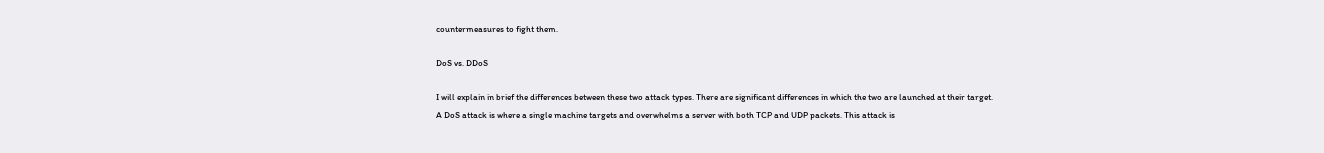countermeasures to fight them.

DoS vs. DDoS

I will explain in brief the differences between these two attack types. There are significant differences in which the two are launched at their target. A DoS attack is where a single machine targets and overwhelms a server with both TCP and UDP packets. This attack is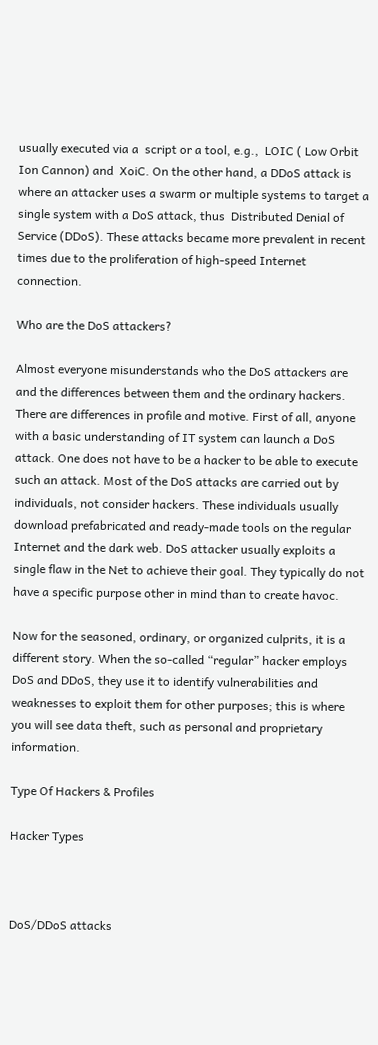usually executed via a  script or a tool, e.g.,  LOIC ( Low Orbit Ion Cannon) and  XoiC. On the other hand, a DDoS attack is where an attacker uses a swarm or multiple systems to target a single system with a DoS attack, thus  Distributed Denial of Service (DDoS). These attacks became more prevalent in recent times due to the proliferation of high-speed Internet connection.

Who are the DoS attackers?

Almost everyone misunderstands who the DoS attackers are and the differences between them and the ordinary hackers. There are differences in profile and motive. First of all, anyone with a basic understanding of IT system can launch a DoS attack. One does not have to be a hacker to be able to execute such an attack. Most of the DoS attacks are carried out by individuals, not consider hackers. These individuals usually download prefabricated and ready-made tools on the regular Internet and the dark web. DoS attacker usually exploits a single flaw in the Net to achieve their goal. They typically do not have a specific purpose other in mind than to create havoc.

Now for the seasoned, ordinary, or organized culprits, it is a different story. When the so-called “regular” hacker employs DoS and DDoS, they use it to identify vulnerabilities and weaknesses to exploit them for other purposes; this is where you will see data theft, such as personal and proprietary information.

Type Of Hackers & Profiles

Hacker Types



DoS/DDoS attacks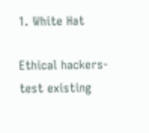1. White Hat

Ethical hackers- test existing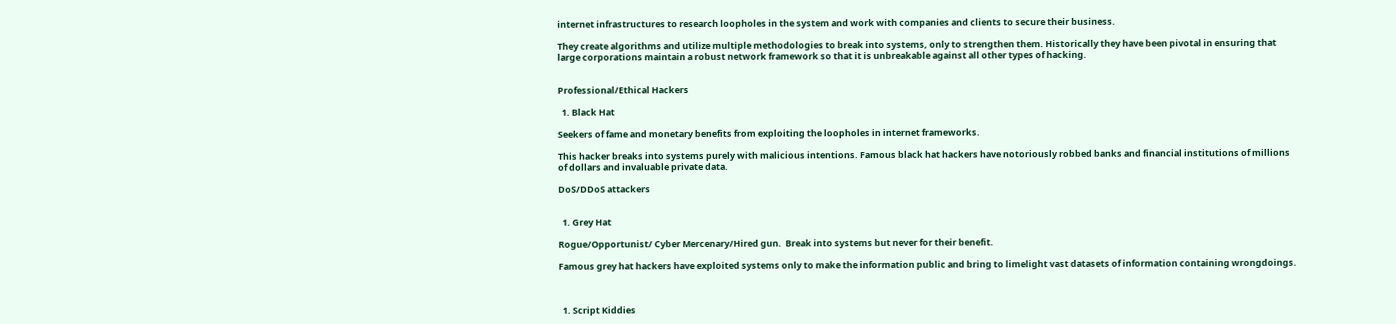internet infrastructures to research loopholes in the system and work with companies and clients to secure their business.

They create algorithms and utilize multiple methodologies to break into systems, only to strengthen them. Historically they have been pivotal in ensuring that large corporations maintain a robust network framework so that it is unbreakable against all other types of hacking.


Professional/Ethical Hackers

  1. Black Hat

Seekers of fame and monetary benefits from exploiting the loopholes in internet frameworks.

This hacker breaks into systems purely with malicious intentions. Famous black hat hackers have notoriously robbed banks and financial institutions of millions of dollars and invaluable private data.

DoS/DDoS attackers


  1. Grey Hat

Rogue/Opportunist/ Cyber Mercenary/Hired gun.  Break into systems but never for their benefit.

Famous grey hat hackers have exploited systems only to make the information public and bring to limelight vast datasets of information containing wrongdoings.



  1. Script Kiddies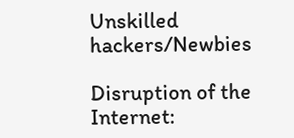Unskilled hackers/Newbies

Disruption of the Internet: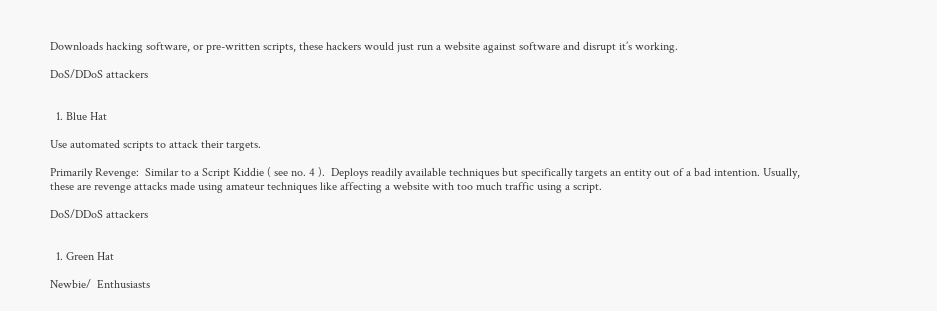Downloads hacking software, or pre-written scripts, these hackers would just run a website against software and disrupt it’s working.

DoS/DDoS attackers


  1. Blue Hat

Use automated scripts to attack their targets.

Primarily Revenge:  Similar to a Script Kiddie ( see no. 4 ).  Deploys readily available techniques but specifically targets an entity out of a bad intention. Usually, these are revenge attacks made using amateur techniques like affecting a website with too much traffic using a script.

DoS/DDoS attackers


  1. Green Hat

Newbie/  Enthusiasts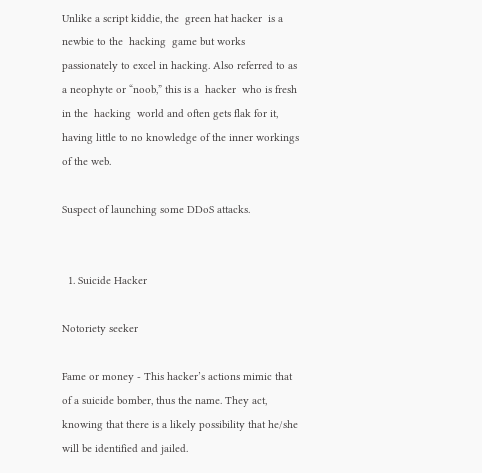Unlike a script kiddie, the  green hat hacker  is a newbie to the  hacking  game but works passionately to excel in hacking. Also referred to as a neophyte or “noob,” this is a  hacker  who is fresh in the  hacking  world and often gets flak for it, having little to no knowledge of the inner workings of the web.

Suspect of launching some DDoS attacks.


  1. Suicide Hacker

Notoriety seeker

Fame or money - This hacker’s actions mimic that of a suicide bomber, thus the name. They act, knowing that there is a likely possibility that he/she will be identified and jailed.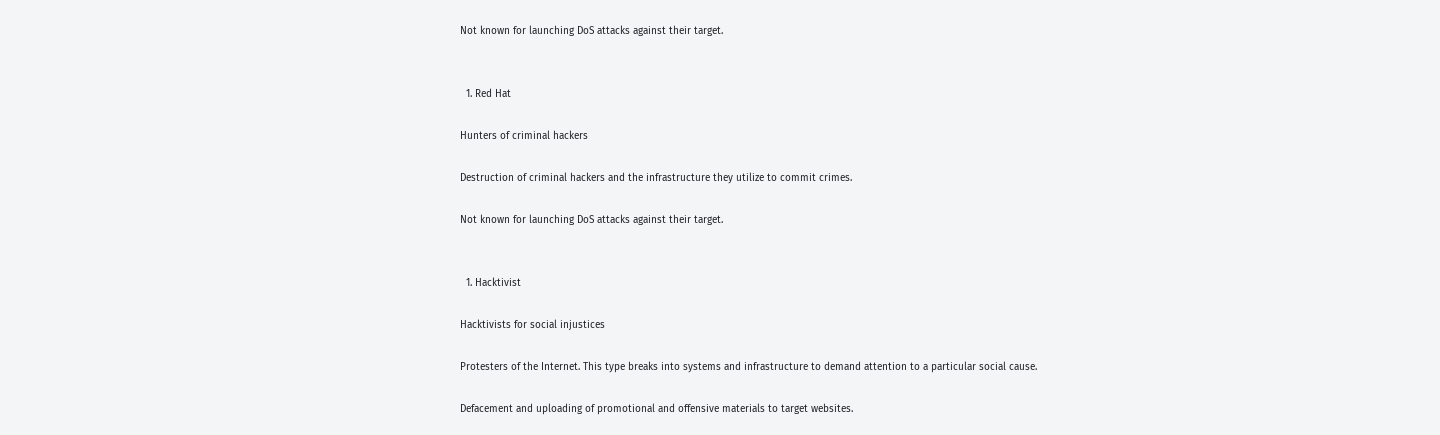Not known for launching DoS attacks against their target.


  1. Red Hat

Hunters of criminal hackers

Destruction of criminal hackers and the infrastructure they utilize to commit crimes.

Not known for launching DoS attacks against their target.


  1. Hacktivist

Hacktivists for social injustices

Protesters of the Internet. This type breaks into systems and infrastructure to demand attention to a particular social cause.

Defacement and uploading of promotional and offensive materials to target websites.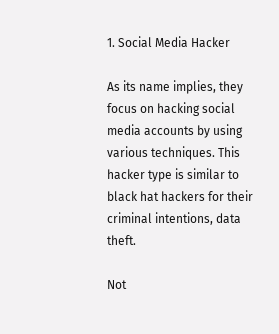1. Social Media Hacker

As its name implies, they focus on hacking social media accounts by using various techniques. This hacker type is similar to black hat hackers for their criminal intentions, data theft.

Not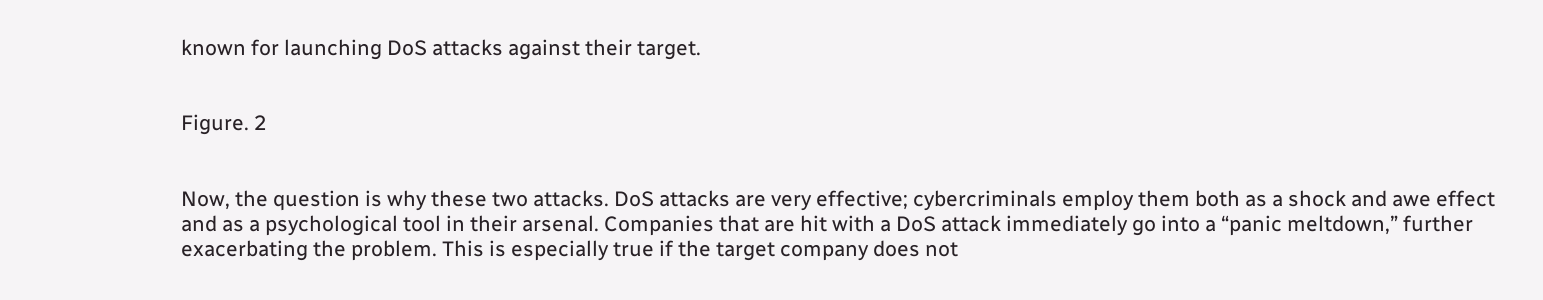known for launching DoS attacks against their target.


Figure. 2


Now, the question is why these two attacks. DoS attacks are very effective; cybercriminals employ them both as a shock and awe effect and as a psychological tool in their arsenal. Companies that are hit with a DoS attack immediately go into a “panic meltdown,” further exacerbating the problem. This is especially true if the target company does not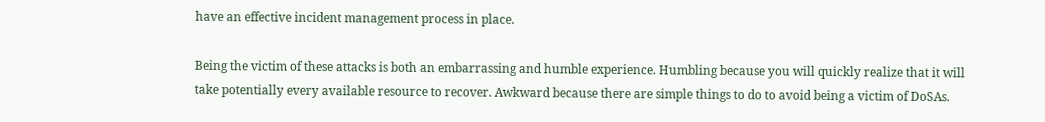have an effective incident management process in place.

Being the victim of these attacks is both an embarrassing and humble experience. Humbling because you will quickly realize that it will take potentially every available resource to recover. Awkward because there are simple things to do to avoid being a victim of DoSAs.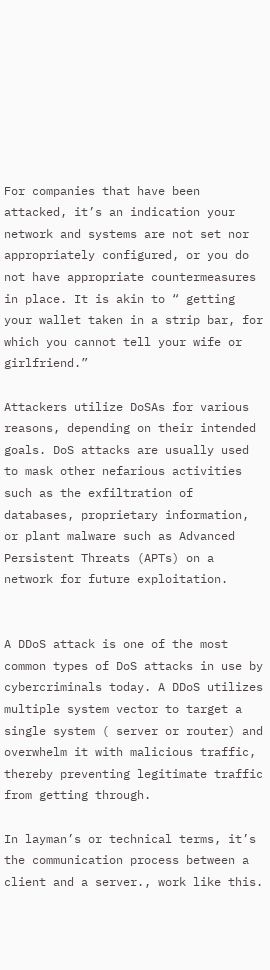For companies that have been attacked, it’s an indication your network and systems are not set nor appropriately configured, or you do not have appropriate countermeasures in place. It is akin to “ getting your wallet taken in a strip bar, for which you cannot tell your wife or girlfriend.”

Attackers utilize DoSAs for various reasons, depending on their intended goals. DoS attacks are usually used to mask other nefarious activities such as the exfiltration of databases, proprietary information, or plant malware such as Advanced Persistent Threats (APTs) on a network for future exploitation.


A DDoS attack is one of the most common types of DoS attacks in use by cybercriminals today. A DDoS utilizes multiple system vector to target a single system ( server or router) and overwhelm it with malicious traffic, thereby preventing legitimate traffic from getting through.

In layman’s or technical terms, it’s the communication process between a client and a server., work like this.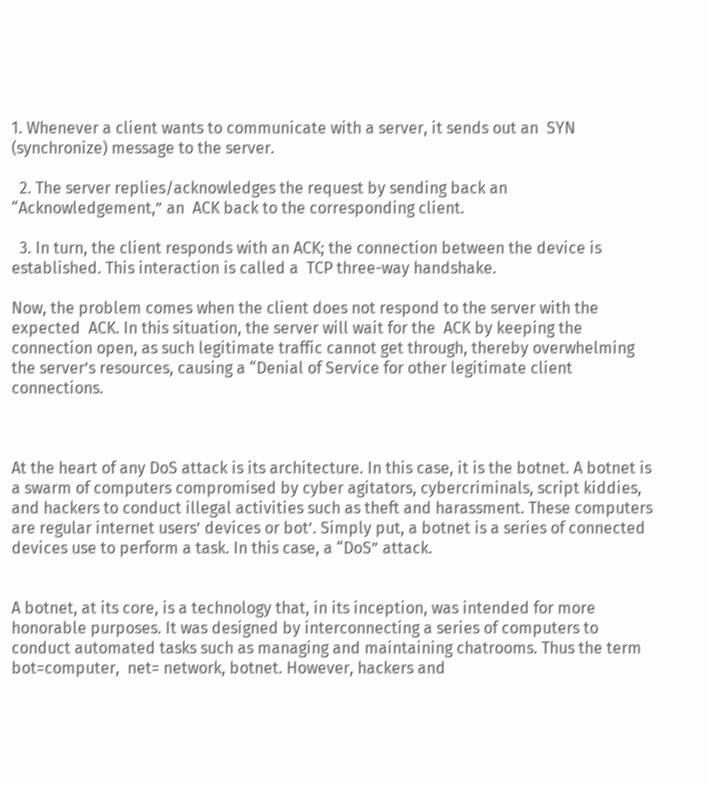1. Whenever a client wants to communicate with a server, it sends out an  SYN (synchronize) message to the server.

  2. The server replies/acknowledges the request by sending back an “Acknowledgement,” an  ACK back to the corresponding client.

  3. In turn, the client responds with an ACK; the connection between the device is established. This interaction is called a  TCP three-way handshake.

Now, the problem comes when the client does not respond to the server with the expected  ACK. In this situation, the server will wait for the  ACK by keeping the connection open, as such legitimate traffic cannot get through, thereby overwhelming the server’s resources, causing a “Denial of Service for other legitimate client connections.



At the heart of any DoS attack is its architecture. In this case, it is the botnet. A botnet is a swarm of computers compromised by cyber agitators, cybercriminals, script kiddies, and hackers to conduct illegal activities such as theft and harassment. These computers are regular internet users’ devices or bot’. Simply put, a botnet is a series of connected devices use to perform a task. In this case, a “DoS” attack.


A botnet, at its core, is a technology that, in its inception, was intended for more honorable purposes. It was designed by interconnecting a series of computers to conduct automated tasks such as managing and maintaining chatrooms. Thus the term  bot=computer,  net= network, botnet. However, hackers and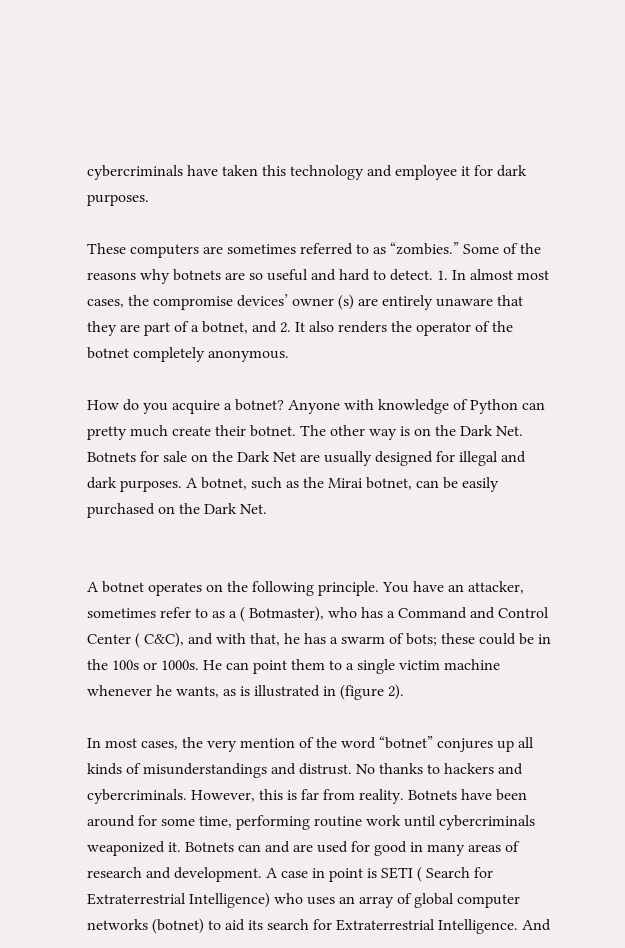cybercriminals have taken this technology and employee it for dark purposes.

These computers are sometimes referred to as “zombies.” Some of the reasons why botnets are so useful and hard to detect. 1. In almost most cases, the compromise devices’ owner (s) are entirely unaware that they are part of a botnet, and 2. It also renders the operator of the botnet completely anonymous.

How do you acquire a botnet? Anyone with knowledge of Python can pretty much create their botnet. The other way is on the Dark Net. Botnets for sale on the Dark Net are usually designed for illegal and dark purposes. A botnet, such as the Mirai botnet, can be easily purchased on the Dark Net.


A botnet operates on the following principle. You have an attacker, sometimes refer to as a ( Botmaster), who has a Command and Control Center ( C&C), and with that, he has a swarm of bots; these could be in the 100s or 1000s. He can point them to a single victim machine whenever he wants, as is illustrated in (figure 2).

In most cases, the very mention of the word “botnet” conjures up all kinds of misunderstandings and distrust. No thanks to hackers and cybercriminals. However, this is far from reality. Botnets have been around for some time, performing routine work until cybercriminals weaponized it. Botnets can and are used for good in many areas of research and development. A case in point is SETI ( Search for Extraterrestrial Intelligence) who uses an array of global computer networks (botnet) to aid its search for Extraterrestrial Intelligence. And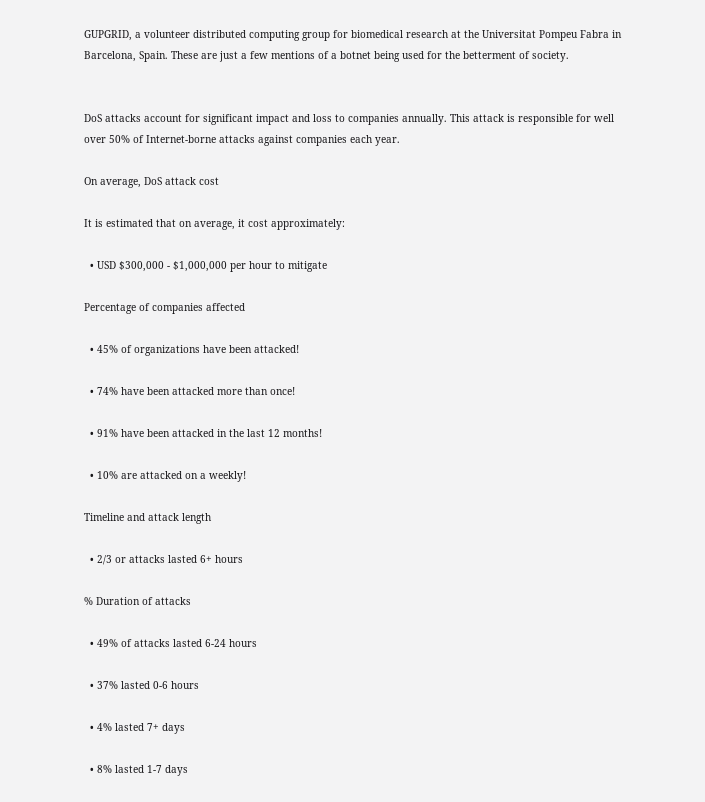GUPGRID, a volunteer distributed computing group for biomedical research at the Universitat Pompeu Fabra in Barcelona, Spain. These are just a few mentions of a botnet being used for the betterment of society.


DoS attacks account for significant impact and loss to companies annually. This attack is responsible for well over 50% of Internet-borne attacks against companies each year.

On average, DoS attack cost

It is estimated that on average, it cost approximately:

  • USD $300,000 - $1,000,000 per hour to mitigate

Percentage of companies affected

  • 45% of organizations have been attacked!

  • 74% have been attacked more than once!

  • 91% have been attacked in the last 12 months!

  • 10% are attacked on a weekly!

Timeline and attack length

  • 2/3 or attacks lasted 6+ hours

% Duration of attacks

  • 49% of attacks lasted 6-24 hours

  • 37% lasted 0-6 hours

  • 4% lasted 7+ days

  • 8% lasted 1-7 days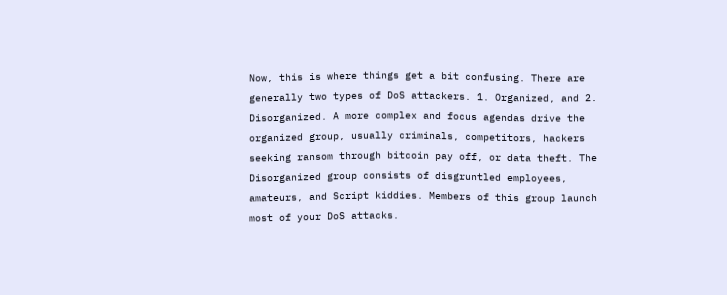Now, this is where things get a bit confusing. There are generally two types of DoS attackers. 1. Organized, and 2. Disorganized. A more complex and focus agendas drive the organized group, usually criminals, competitors, hackers seeking ransom through bitcoin pay off, or data theft. The Disorganized group consists of disgruntled employees, amateurs, and Script kiddies. Members of this group launch most of your DoS attacks.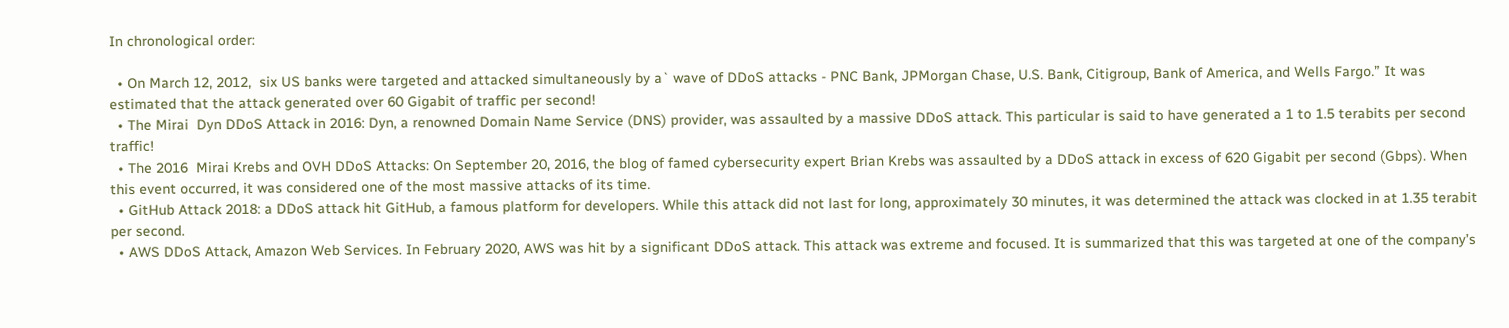In chronological order:

  • On March 12, 2012,  six US banks were targeted and attacked simultaneously by a` wave of DDoS attacks - PNC Bank, JPMorgan Chase, U.S. Bank, Citigroup, Bank of America, and Wells Fargo.” It was estimated that the attack generated over 60 Gigabit of traffic per second!
  • The Mirai  Dyn DDoS Attack in 2016: Dyn, a renowned Domain Name Service (DNS) provider, was assaulted by a massive DDoS attack. This particular is said to have generated a 1 to 1.5 terabits per second traffic!
  • The 2016  Mirai Krebs and OVH DDoS Attacks: On September 20, 2016, the blog of famed cybersecurity expert Brian Krebs was assaulted by a DDoS attack in excess of 620 Gigabit per second (Gbps). When this event occurred, it was considered one of the most massive attacks of its time.
  • GitHub Attack 2018: a DDoS attack hit GitHub, a famous platform for developers. While this attack did not last for long, approximately 30 minutes, it was determined the attack was clocked in at 1.35 terabit per second.
  • AWS DDoS Attack, Amazon Web Services. In February 2020, AWS was hit by a significant DDoS attack. This attack was extreme and focused. It is summarized that this was targeted at one of the company’s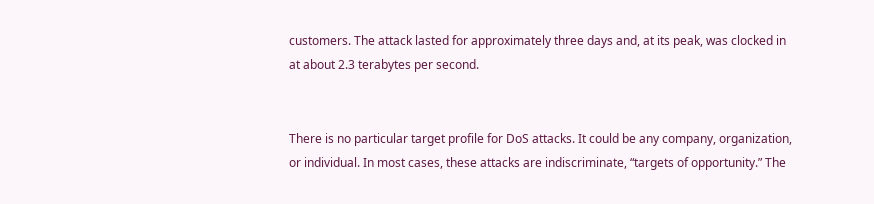customers. The attack lasted for approximately three days and, at its peak, was clocked in at about 2.3 terabytes per second.


There is no particular target profile for DoS attacks. It could be any company, organization, or individual. In most cases, these attacks are indiscriminate, “targets of opportunity.” The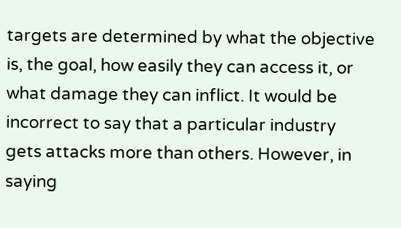targets are determined by what the objective is, the goal, how easily they can access it, or what damage they can inflict. It would be incorrect to say that a particular industry gets attacks more than others. However, in saying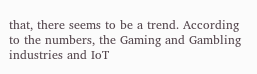that, there seems to be a trend. According to the numbers, the Gaming and Gambling industries and IoT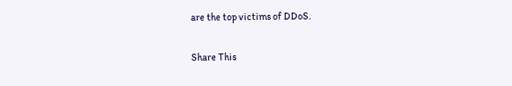are the top victims of DDoS.

Share This